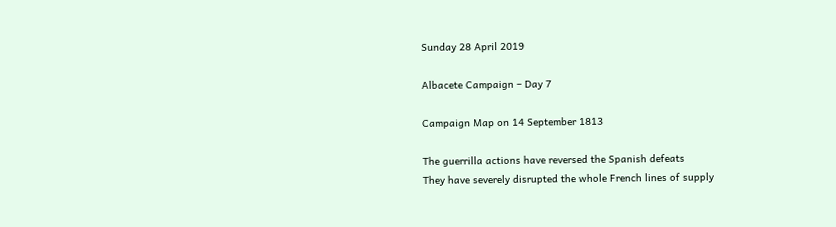Sunday 28 April 2019

Albacete Campaign – Day 7

Campaign Map on 14 September 1813

The guerrilla actions have reversed the Spanish defeats
They have severely disrupted the whole French lines of supply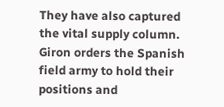They have also captured the vital supply column.
Giron orders the Spanish field army to hold their positions and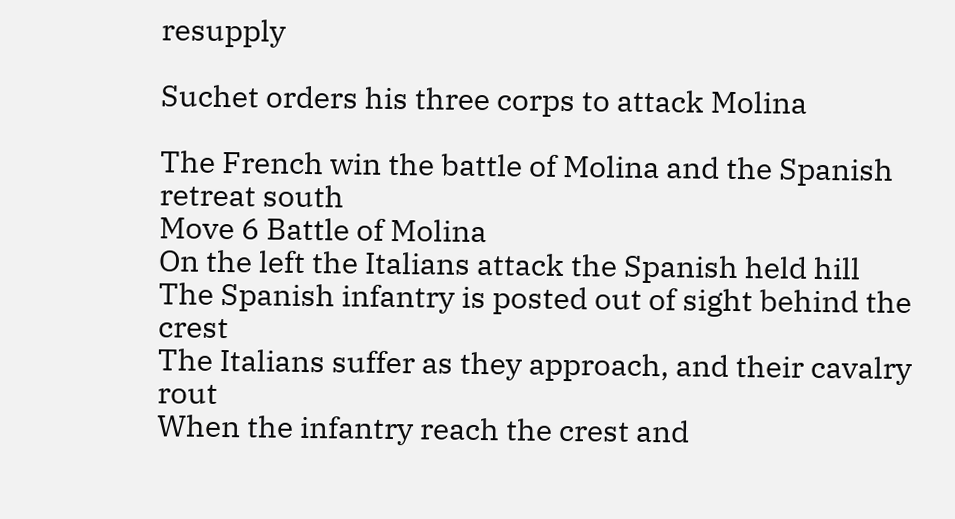resupply

Suchet orders his three corps to attack Molina

The French win the battle of Molina and the Spanish retreat south
Move 6 Battle of Molina
On the left the Italians attack the Spanish held hill
The Spanish infantry is posted out of sight behind the crest
The Italians suffer as they approach, and their cavalry rout
When the infantry reach the crest and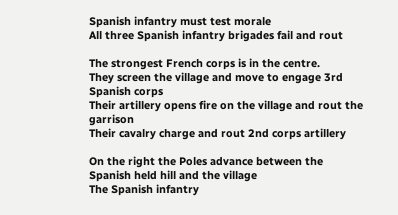Spanish infantry must test morale
All three Spanish infantry brigades fail and rout

The strongest French corps is in the centre.
They screen the village and move to engage 3rd Spanish corps
Their artillery opens fire on the village and rout the garrison
Their cavalry charge and rout 2nd corps artillery

On the right the Poles advance between the Spanish held hill and the village
The Spanish infantry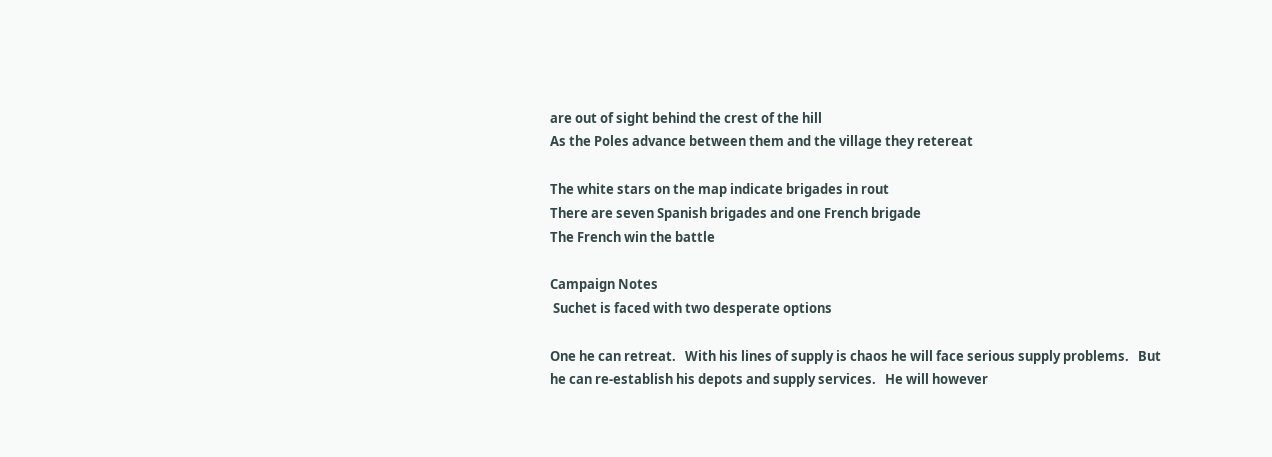are out of sight behind the crest of the hill
As the Poles advance between them and the village they retereat

The white stars on the map indicate brigades in rout
There are seven Spanish brigades and one French brigade
The French win the battle

Campaign Notes
 Suchet is faced with two desperate options

One he can retreat.   With his lines of supply is chaos he will face serious supply problems.   But he can re-establish his depots and supply services.   He will however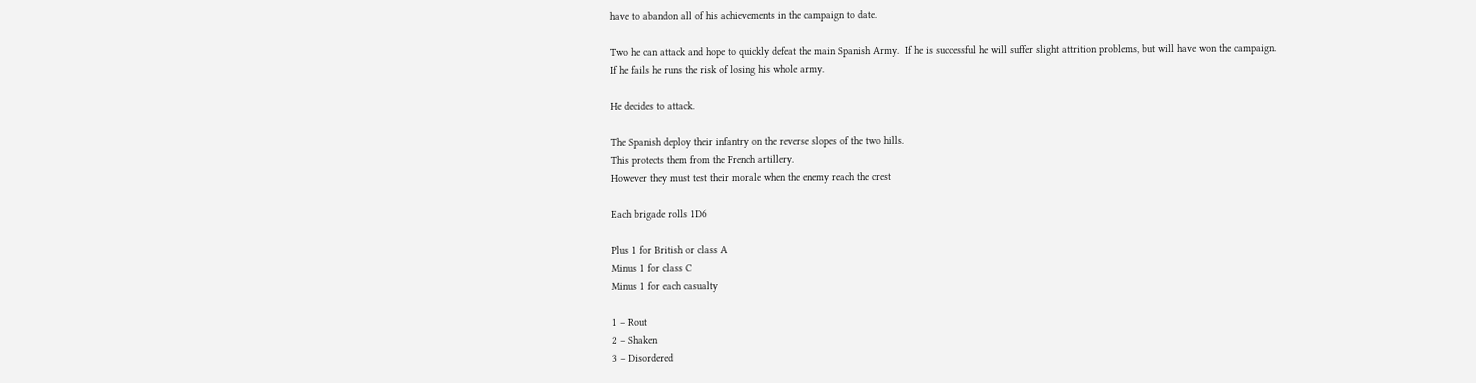have to abandon all of his achievements in the campaign to date.

Two he can attack and hope to quickly defeat the main Spanish Army.  If he is successful he will suffer slight attrition problems, but will have won the campaign.   If he fails he runs the risk of losing his whole army.

He decides to attack.

The Spanish deploy their infantry on the reverse slopes of the two hills.
This protects them from the French artillery.
However they must test their morale when the enemy reach the crest

Each brigade rolls 1D6

Plus 1 for British or class A
Minus 1 for class C
Minus 1 for each casualty

1 – Rout
2 – Shaken
3 – Disordered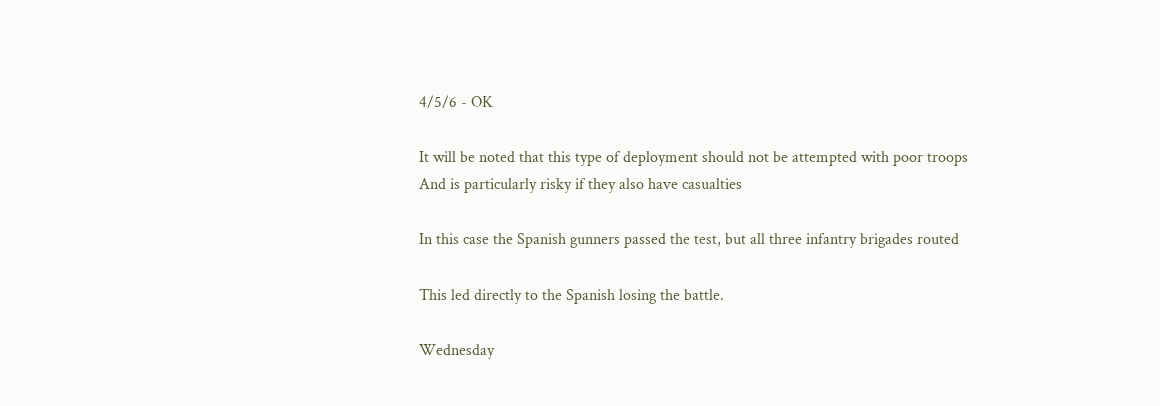4/5/6 - OK

It will be noted that this type of deployment should not be attempted with poor troops
And is particularly risky if they also have casualties

In this case the Spanish gunners passed the test, but all three infantry brigades routed

This led directly to the Spanish losing the battle.

Wednesday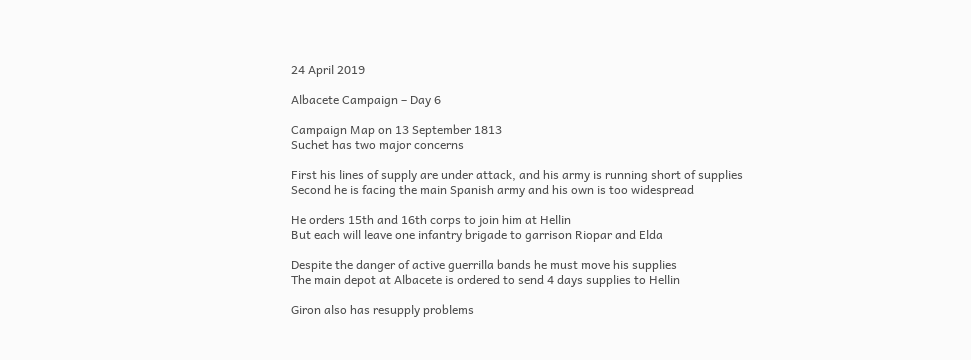24 April 2019

Albacete Campaign – Day 6

Campaign Map on 13 September 1813
Suchet has two major concerns

First his lines of supply are under attack, and his army is running short of supplies
Second he is facing the main Spanish army and his own is too widespread

He orders 15th and 16th corps to join him at Hellin
But each will leave one infantry brigade to garrison Riopar and Elda

Despite the danger of active guerrilla bands he must move his supplies
The main depot at Albacete is ordered to send 4 days supplies to Hellin

Giron also has resupply problems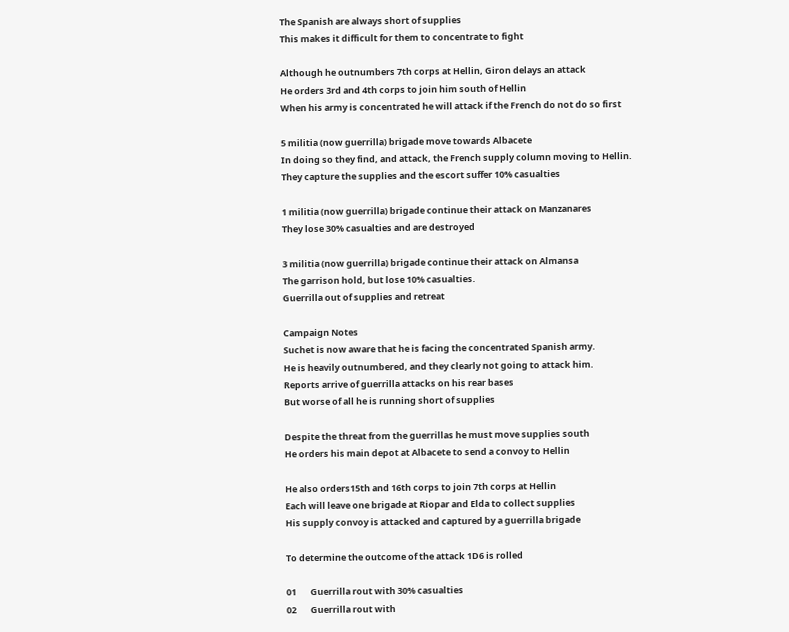The Spanish are always short of supplies
This makes it difficult for them to concentrate to fight

Although he outnumbers 7th corps at Hellin, Giron delays an attack
He orders 3rd and 4th corps to join him south of Hellin
When his army is concentrated he will attack if the French do not do so first

5 militia (now guerrilla) brigade move towards Albacete
In doing so they find, and attack, the French supply column moving to Hellin.
They capture the supplies and the escort suffer 10% casualties

1 militia (now guerrilla) brigade continue their attack on Manzanares
They lose 30% casualties and are destroyed

3 militia (now guerrilla) brigade continue their attack on Almansa
The garrison hold, but lose 10% casualties.
Guerrilla out of supplies and retreat

Campaign Notes
Suchet is now aware that he is facing the concentrated Spanish army.
He is heavily outnumbered, and they clearly not going to attack him.
Reports arrive of guerrilla attacks on his rear bases
But worse of all he is running short of supplies

Despite the threat from the guerrillas he must move supplies south
He orders his main depot at Albacete to send a convoy to Hellin

He also orders15th and 16th corps to join 7th corps at Hellin
Each will leave one brigade at Riopar and Elda to collect supplies
His supply convoy is attacked and captured by a guerrilla brigade

To determine the outcome of the attack 1D6 is rolled

01       Guerrilla rout with 30% casualties
02       Guerrilla rout with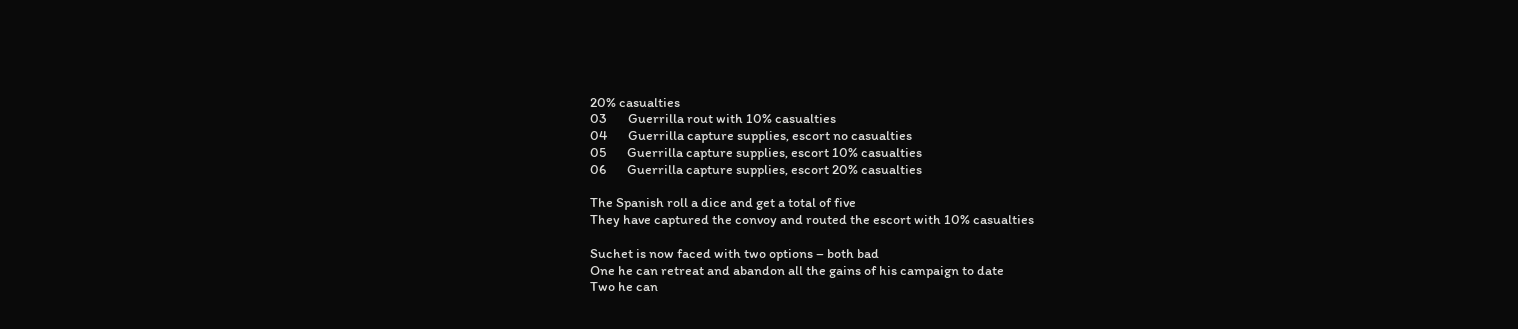20% casualties
03       Guerrilla rout with 10% casualties
04       Guerrilla capture supplies, escort no casualties
05       Guerrilla capture supplies, escort 10% casualties
06       Guerrilla capture supplies, escort 20% casualties

The Spanish roll a dice and get a total of five
They have captured the convoy and routed the escort with 10% casualties

Suchet is now faced with two options – both bad
One he can retreat and abandon all the gains of his campaign to date
Two he can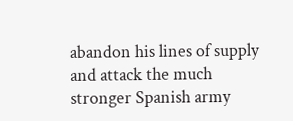abandon his lines of supply and attack the much stronger Spanish army